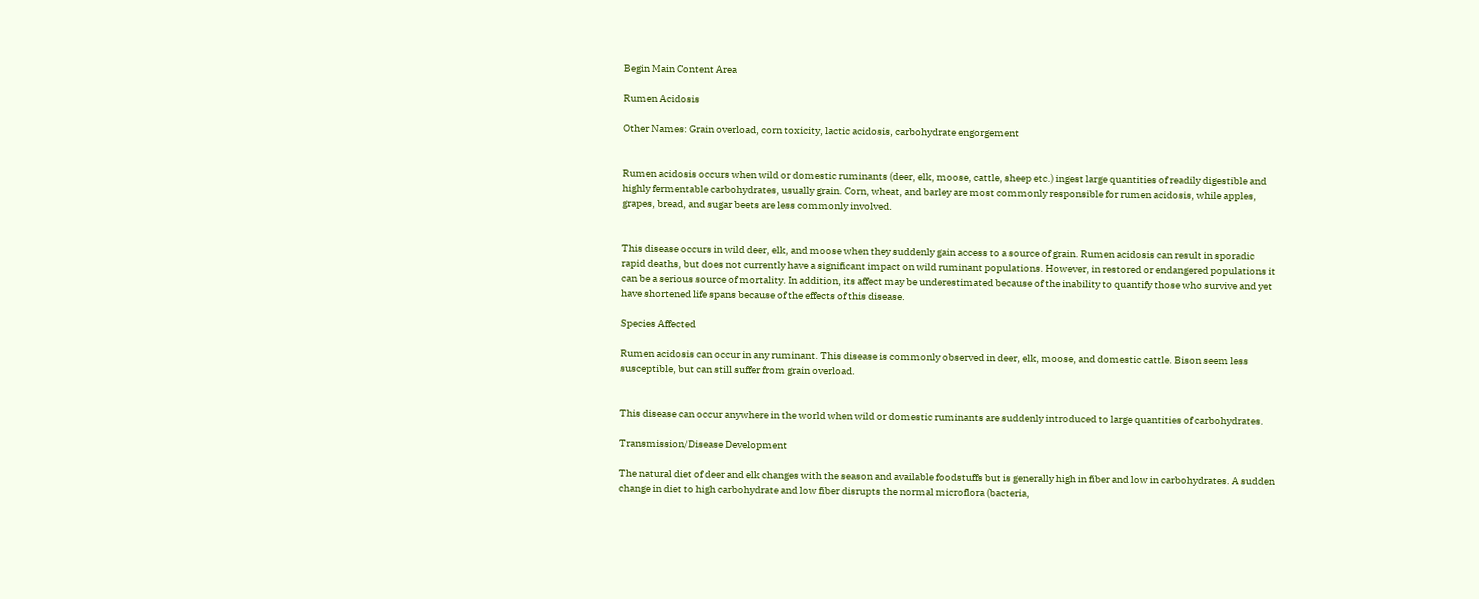Begin Main Content Area

Rumen Acidosis

Other Names: Grain overload, corn toxicity, lactic acidosis, carbohydrate engorgement


Rumen acidosis occurs when wild or domestic ruminants (deer, elk, moose, cattle, sheep etc.) ingest large quantities of readily digestible and highly fermentable carbohydrates, usually grain. Corn, wheat, and barley are most commonly responsible for rumen acidosis, while apples, grapes, bread, and sugar beets are less commonly involved.


This disease occurs in wild deer, elk, and moose when they suddenly gain access to a source of grain. Rumen acidosis can result in sporadic rapid deaths, but does not currently have a significant impact on wild ruminant populations. However, in restored or endangered populations it can be a serious source of mortality. In addition, its affect may be underestimated because of the inability to quantify those who survive and yet have shortened life spans because of the effects of this disease.

Species Affected

Rumen acidosis can occur in any ruminant. This disease is commonly observed in deer, elk, moose, and domestic cattle. Bison seem less susceptible, but can still suffer from grain overload.


This disease can occur anywhere in the world when wild or domestic ruminants are suddenly introduced to large quantities of carbohydrates.

Transmission/Disease Development

The natural diet of deer and elk changes with the season and available foodstuffs but is generally high in fiber and low in carbohydrates. A sudden change in diet to high carbohydrate and low fiber disrupts the normal microflora (bacteria,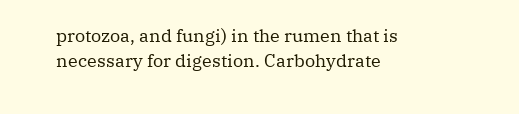protozoa, and fungi) in the rumen that is necessary for digestion. Carbohydrate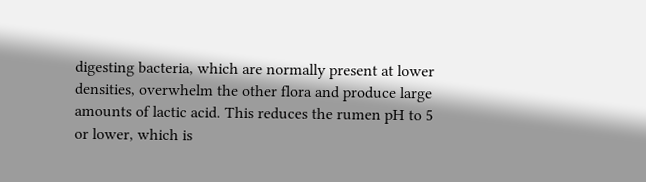digesting bacteria, which are normally present at lower densities, overwhelm the other flora and produce large amounts of lactic acid. This reduces the rumen pH to 5 or lower, which is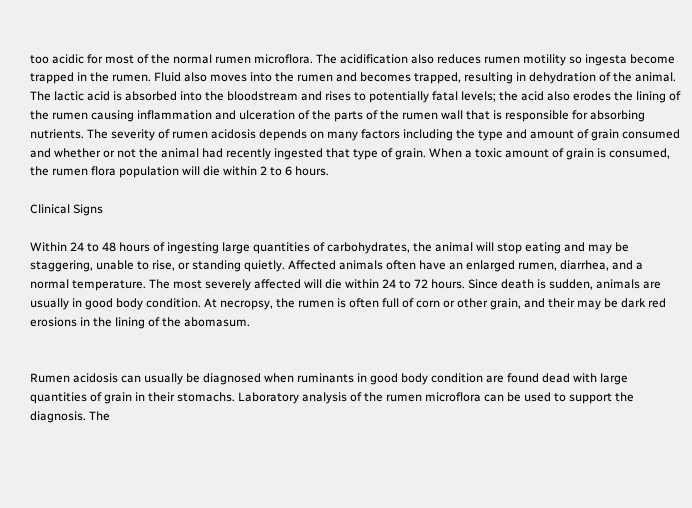too acidic for most of the normal rumen microflora. The acidification also reduces rumen motility so ingesta become trapped in the rumen. Fluid also moves into the rumen and becomes trapped, resulting in dehydration of the animal. The lactic acid is absorbed into the bloodstream and rises to potentially fatal levels; the acid also erodes the lining of the rumen causing inflammation and ulceration of the parts of the rumen wall that is responsible for absorbing nutrients. The severity of rumen acidosis depends on many factors including the type and amount of grain consumed and whether or not the animal had recently ingested that type of grain. When a toxic amount of grain is consumed, the rumen flora population will die within 2 to 6 hours.

Clinical Signs

Within 24 to 48 hours of ingesting large quantities of carbohydrates, the animal will stop eating and may be staggering, unable to rise, or standing quietly. Affected animals often have an enlarged rumen, diarrhea, and a normal temperature. The most severely affected will die within 24 to 72 hours. Since death is sudden, animals are usually in good body condition. At necropsy, the rumen is often full of corn or other grain, and their may be dark red erosions in the lining of the abomasum.


Rumen acidosis can usually be diagnosed when ruminants in good body condition are found dead with large quantities of grain in their stomachs. Laboratory analysis of the rumen microflora can be used to support the diagnosis. The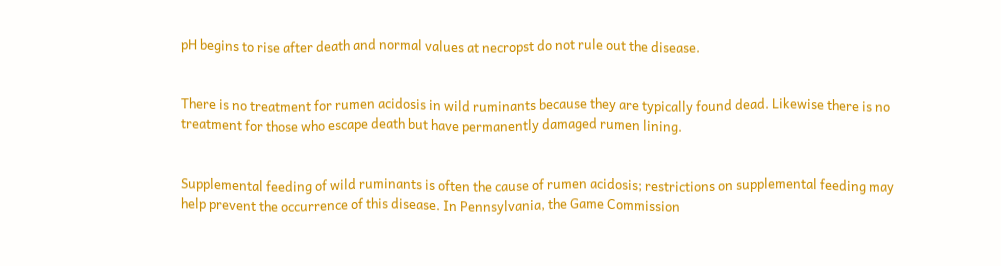pH begins to rise after death and normal values at necropst do not rule out the disease.


There is no treatment for rumen acidosis in wild ruminants because they are typically found dead. Likewise there is no treatment for those who escape death but have permanently damaged rumen lining.


Supplemental feeding of wild ruminants is often the cause of rumen acidosis; restrictions on supplemental feeding may help prevent the occurrence of this disease. In Pennsylvania, the Game Commission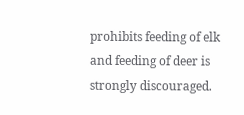prohibits feeding of elk and feeding of deer is strongly discouraged.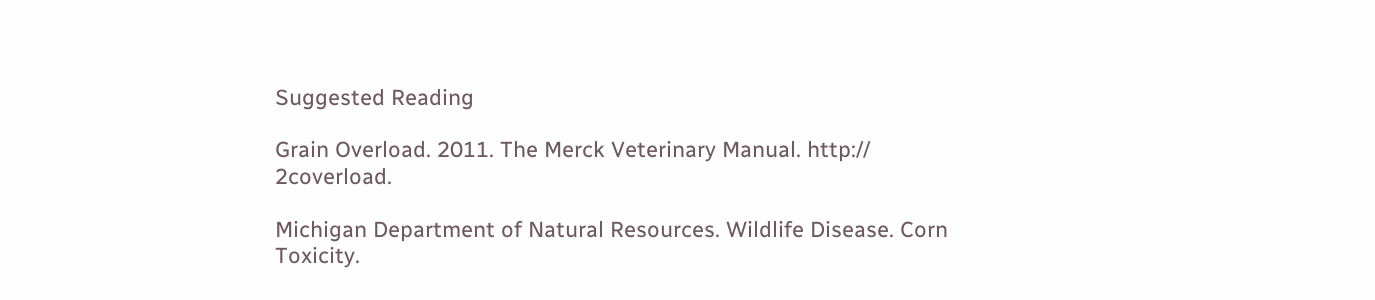Suggested Reading

Grain Overload. 2011. The Merck Veterinary Manual. http:// 2coverload.

Michigan Department of Natural Resources. Wildlife Disease. Corn Toxicity.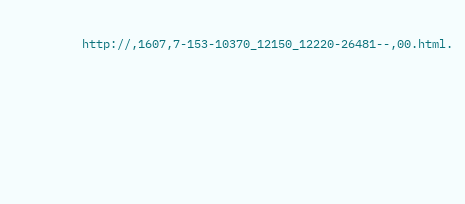http://,1607,7-153-10370_12150_12220-26481--,00.html.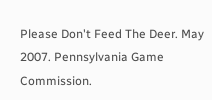Please Don't Feed The Deer. May 2007. Pennsylvania Game Commission.